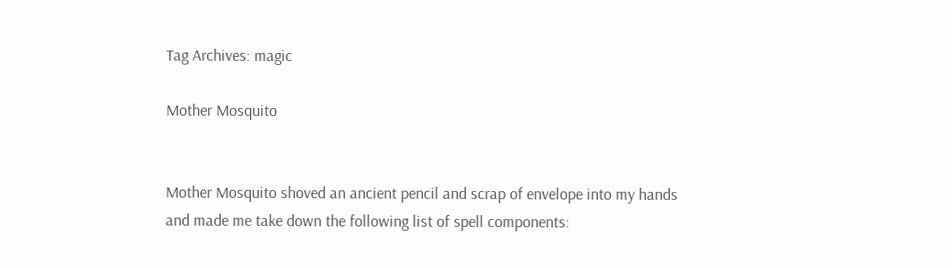Tag Archives: magic

Mother Mosquito


Mother Mosquito shoved an ancient pencil and scrap of envelope into my hands and made me take down the following list of spell components: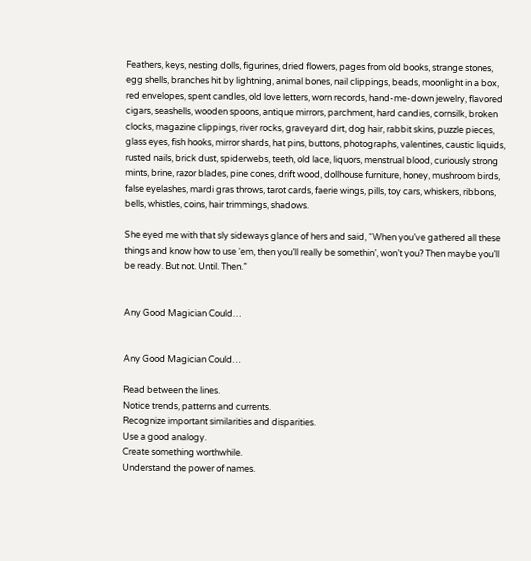Feathers, keys, nesting dolls, figurines, dried flowers, pages from old books, strange stones, egg shells, branches hit by lightning, animal bones, nail clippings, beads, moonlight in a box, red envelopes, spent candles, old love letters, worn records, hand-me-down jewelry, flavored cigars, seashells, wooden spoons, antique mirrors, parchment, hard candies, cornsilk, broken clocks, magazine clippings, river rocks, graveyard dirt, dog hair, rabbit skins, puzzle pieces, glass eyes, fish hooks, mirror shards, hat pins, buttons, photographs, valentines, caustic liquids, rusted nails, brick dust, spiderwebs, teeth, old lace, liquors, menstrual blood, curiously strong mints, brine, razor blades, pine cones, drift wood, dollhouse furniture, honey, mushroom birds, false eyelashes, mardi gras throws, tarot cards, faerie wings, pills, toy cars, whiskers, ribbons, bells, whistles, coins, hair trimmings, shadows.

She eyed me with that sly sideways glance of hers and said, “When you’ve gathered all these things and know how to use ‘em, then you’ll really be somethin’, won’t you? Then maybe you’ll be ready. But not. Until. Then.”


Any Good Magician Could…


Any Good Magician Could…

Read between the lines.
Notice trends, patterns and currents.
Recognize important similarities and disparities.
Use a good analogy.
Create something worthwhile.
Understand the power of names.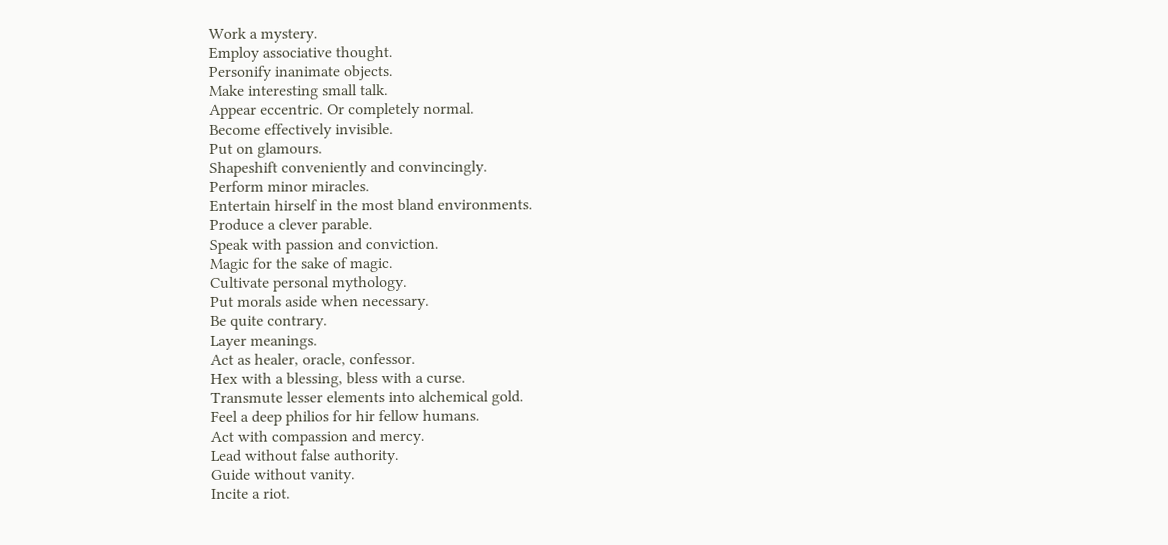Work a mystery.
Employ associative thought.
Personify inanimate objects.
Make interesting small talk.
Appear eccentric. Or completely normal.
Become effectively invisible.
Put on glamours.
Shapeshift conveniently and convincingly.
Perform minor miracles.
Entertain hirself in the most bland environments.
Produce a clever parable.
Speak with passion and conviction.
Magic for the sake of magic.
Cultivate personal mythology.
Put morals aside when necessary.
Be quite contrary.
Layer meanings.
Act as healer, oracle, confessor.
Hex with a blessing, bless with a curse.
Transmute lesser elements into alchemical gold.
Feel a deep philios for hir fellow humans.
Act with compassion and mercy.
Lead without false authority.
Guide without vanity.
Incite a riot.